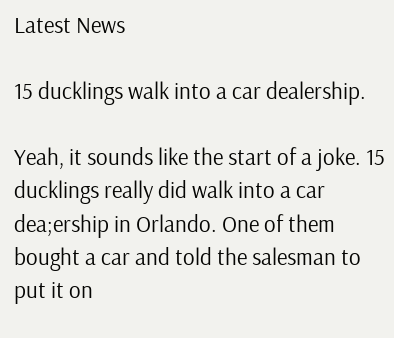Latest News

15 ducklings walk into a car dealership.

Yeah, it sounds like the start of a joke. 15 ducklings really did walk into a car dea;ership in Orlando. One of them bought a car and told the salesman to put it on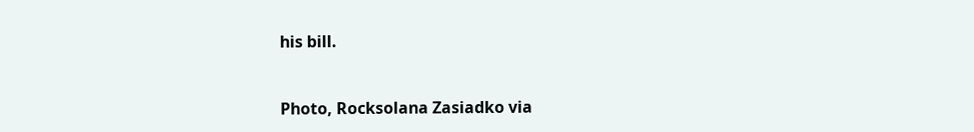his bill.


Photo, Rocksolana Zasiadko via